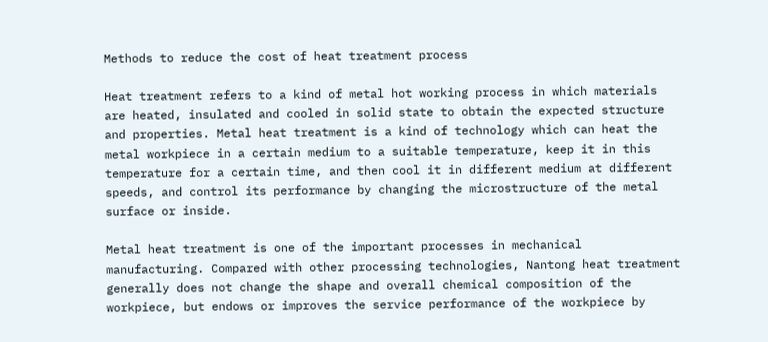Methods to reduce the cost of heat treatment process

Heat treatment refers to a kind of metal hot working process in which materials are heated, insulated and cooled in solid state to obtain the expected structure and properties. Metal heat treatment is a kind of technology which can heat the metal workpiece in a certain medium to a suitable temperature, keep it in this temperature for a certain time, and then cool it in different medium at different speeds, and control its performance by changing the microstructure of the metal surface or inside.

Metal heat treatment is one of the important processes in mechanical manufacturing. Compared with other processing technologies, Nantong heat treatment generally does not change the shape and overall chemical composition of the workpiece, but endows or improves the service performance of the workpiece by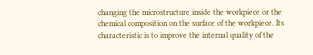changing the microstructure inside the workpiece or the chemical composition on the surface of the workpiece. Its characteristic is to improve the internal quality of the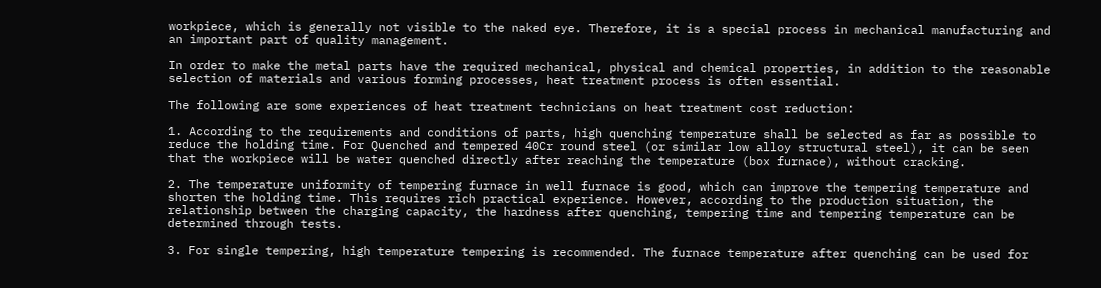workpiece, which is generally not visible to the naked eye. Therefore, it is a special process in mechanical manufacturing and an important part of quality management.

In order to make the metal parts have the required mechanical, physical and chemical properties, in addition to the reasonable selection of materials and various forming processes, heat treatment process is often essential.

The following are some experiences of heat treatment technicians on heat treatment cost reduction:

1. According to the requirements and conditions of parts, high quenching temperature shall be selected as far as possible to reduce the holding time. For Quenched and tempered 40Cr round steel (or similar low alloy structural steel), it can be seen that the workpiece will be water quenched directly after reaching the temperature (box furnace), without cracking.

2. The temperature uniformity of tempering furnace in well furnace is good, which can improve the tempering temperature and shorten the holding time. This requires rich practical experience. However, according to the production situation, the relationship between the charging capacity, the hardness after quenching, tempering time and tempering temperature can be determined through tests.

3. For single tempering, high temperature tempering is recommended. The furnace temperature after quenching can be used for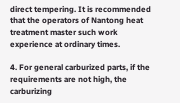direct tempering. It is recommended that the operators of Nantong heat treatment master such work experience at ordinary times.

4. For general carburized parts, if the requirements are not high, the carburizing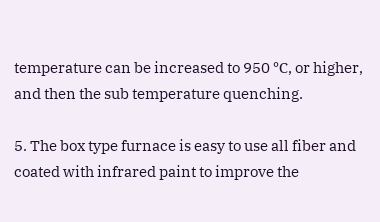temperature can be increased to 950 ℃, or higher, and then the sub temperature quenching.

5. The box type furnace is easy to use all fiber and coated with infrared paint to improve the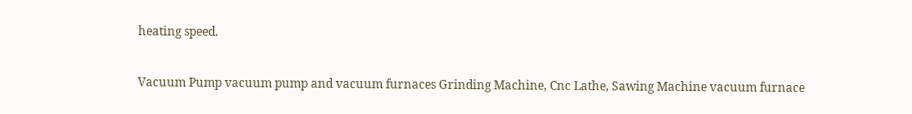heating speed.

Vacuum Pump vacuum pump and vacuum furnaces Grinding Machine, Cnc Lathe, Sawing Machine vacuum furnace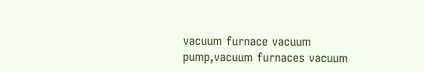vacuum furnace vacuum pump,vacuum furnaces vacuum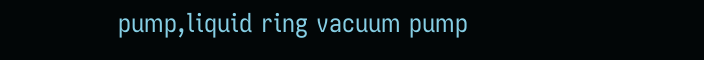pump,liquid ring vacuum pump